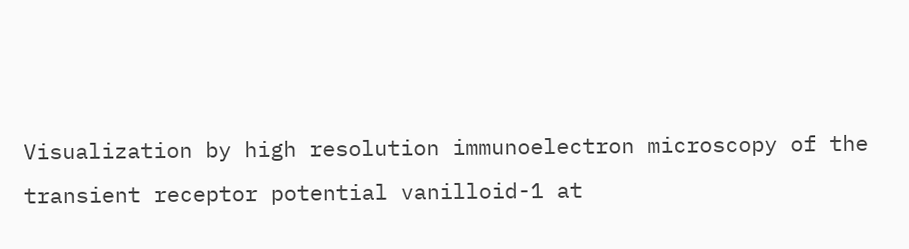Visualization by high resolution immunoelectron microscopy of the transient receptor potential vanilloid-1 at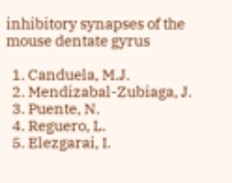inhibitory synapses of the mouse dentate gyrus

  1. Canduela, M.J.
  2. Mendizabal-Zubiaga, J.
  3. Puente, N.
  4. Reguero, L.
  5. Elezgarai, I.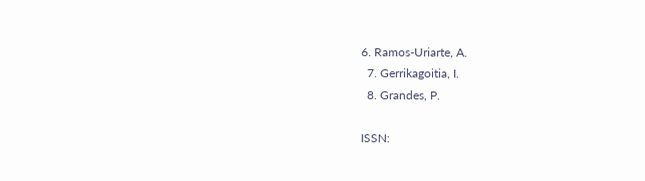6. Ramos-Uriarte, A.
  7. Gerrikagoitia, I.
  8. Grandes, P.

ISSN: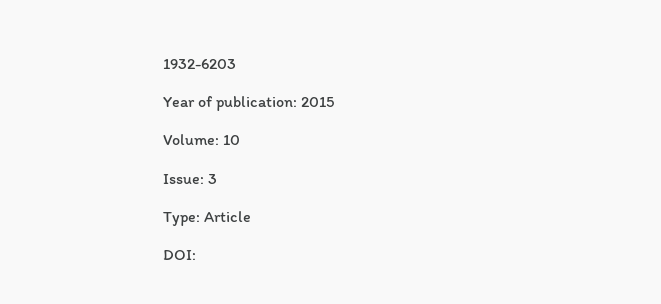1932-6203

Year of publication: 2015

Volume: 10

Issue: 3

Type: Article

DOI: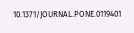10.1371/JOURNAL.PONE.0119401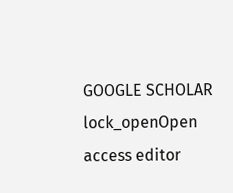GOOGLE SCHOLAR lock_openOpen access editor